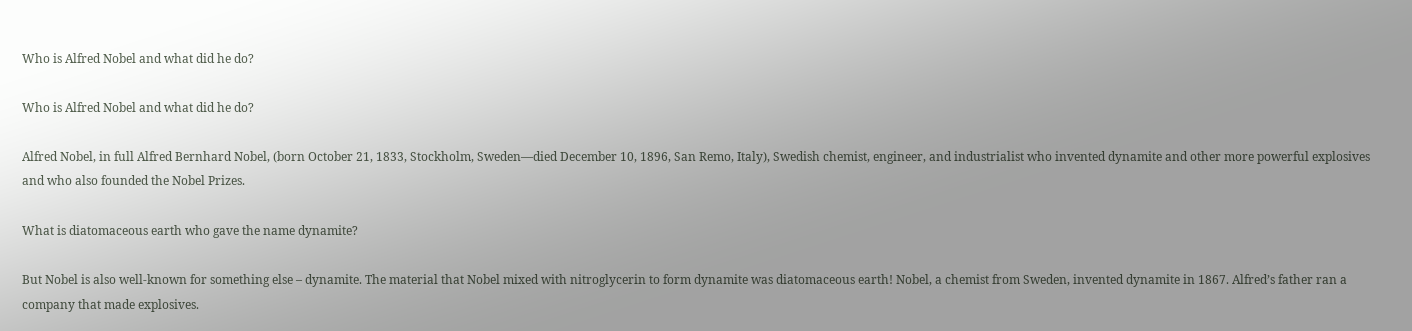Who is Alfred Nobel and what did he do?

Who is Alfred Nobel and what did he do?

Alfred Nobel, in full Alfred Bernhard Nobel, (born October 21, 1833, Stockholm, Sweden—died December 10, 1896, San Remo, Italy), Swedish chemist, engineer, and industrialist who invented dynamite and other more powerful explosives and who also founded the Nobel Prizes.

What is diatomaceous earth who gave the name dynamite?

But Nobel is also well-known for something else – dynamite. The material that Nobel mixed with nitroglycerin to form dynamite was diatomaceous earth! Nobel, a chemist from Sweden, invented dynamite in 1867. Alfred’s father ran a company that made explosives.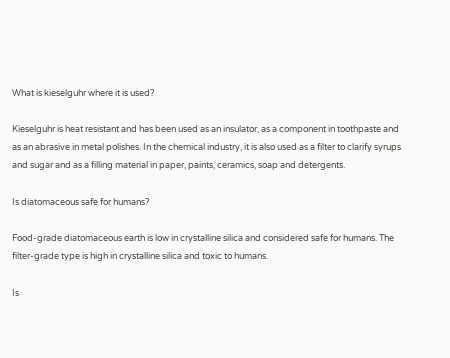What is kieselguhr where it is used?

Kieselguhr is heat resistant and has been used as an insulator, as a component in toothpaste and as an abrasive in metal polishes. In the chemical industry, it is also used as a filter to clarify syrups and sugar and as a filling material in paper, paints, ceramics, soap and detergents.

Is diatomaceous safe for humans?

Food-grade diatomaceous earth is low in crystalline silica and considered safe for humans. The filter-grade type is high in crystalline silica and toxic to humans.

Is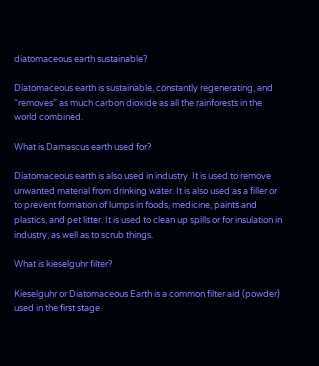diatomaceous earth sustainable?

Diatomaceous earth is sustainable, constantly regenerating, and “removes” as much carbon dioxide as all the rainforests in the world combined.

What is Damascus earth used for?

Diatomaceous earth is also used in industry. It is used to remove unwanted material from drinking water. It is also used as a filler or to prevent formation of lumps in foods, medicine, paints and plastics, and pet litter. It is used to clean up spills or for insulation in industry, as well as to scrub things.

What is kieselguhr filter?

Kieselguhr or Diatomaceous Earth is a common filter aid (powder) used in the first stage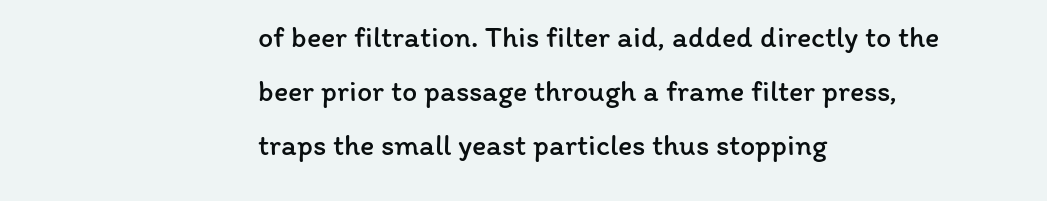of beer filtration. This filter aid, added directly to the beer prior to passage through a frame filter press, traps the small yeast particles thus stopping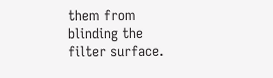them from blinding the filter surface.